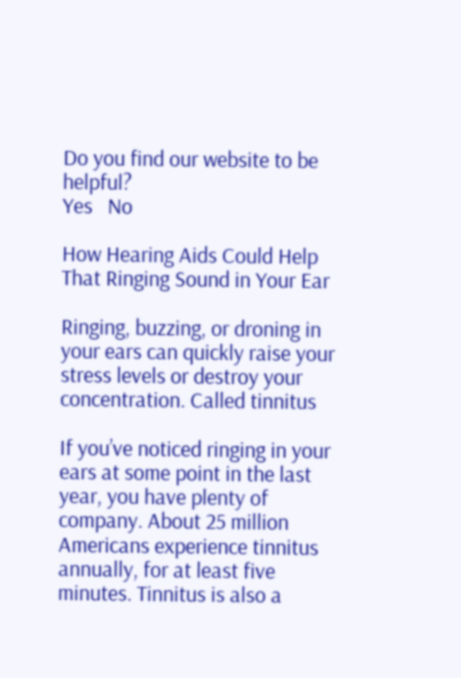Do you find our website to be helpful?
Yes   No

How Hearing Aids Could Help That Ringing Sound in Your Ear

Ringing, buzzing, or droning in your ears can quickly raise your stress levels or destroy your concentration. Called tinnitus

If you’ve noticed ringing in your ears at some point in the last year, you have plenty of company. About 25 million Americans experience tinnitus annually, for at least five minutes. Tinnitus is also a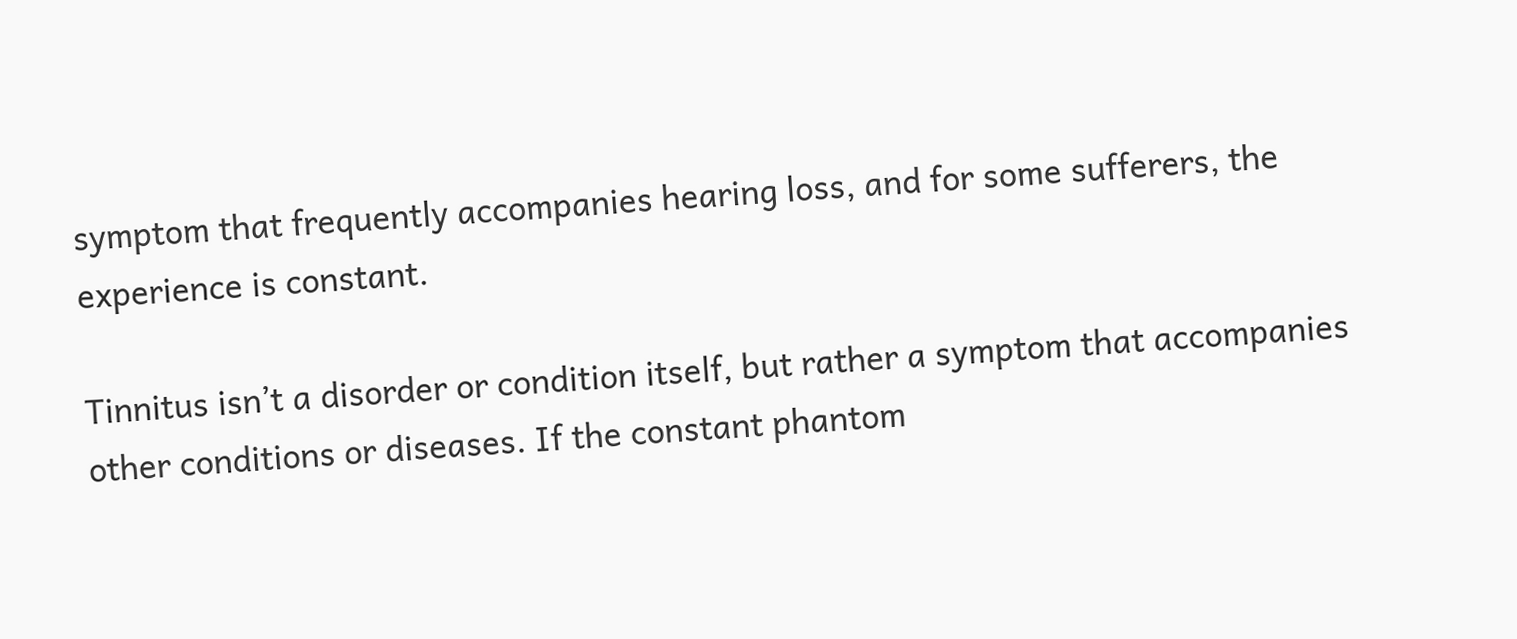symptom that frequently accompanies hearing loss, and for some sufferers, the experience is constant.

Tinnitus isn’t a disorder or condition itself, but rather a symptom that accompanies other conditions or diseases. If the constant phantom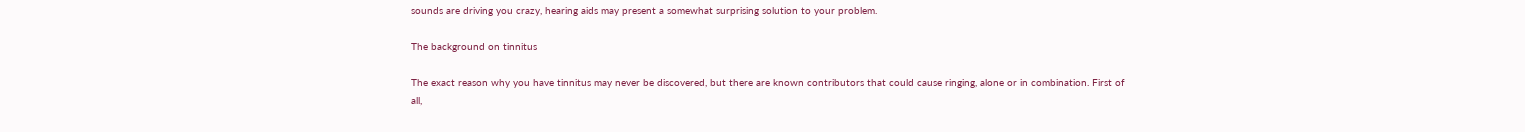sounds are driving you crazy, hearing aids may present a somewhat surprising solution to your problem.

The background on tinnitus

The exact reason why you have tinnitus may never be discovered, but there are known contributors that could cause ringing, alone or in combination. First of all,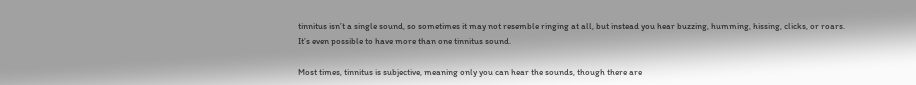tinnitus isn’t a single sound, so sometimes it may not resemble ringing at all, but instead you hear buzzing, humming, hissing, clicks, or roars. It’s even possible to have more than one tinnitus sound.

Most times, tinnitus is subjective, meaning only you can hear the sounds, though there are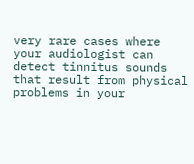very rare cases where your audiologist can detect tinnitus sounds that result from physical problems in your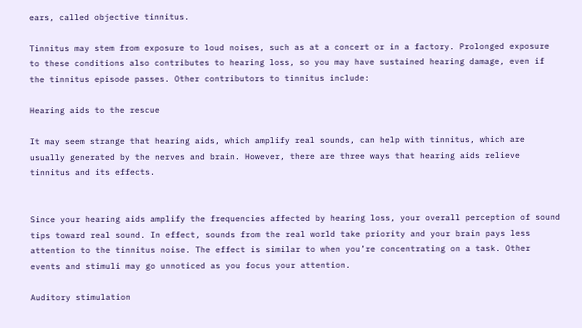ears, called objective tinnitus.

Tinnitus may stem from exposure to loud noises, such as at a concert or in a factory. Prolonged exposure to these conditions also contributes to hearing loss, so you may have sustained hearing damage, even if the tinnitus episode passes. Other contributors to tinnitus include:

Hearing aids to the rescue

It may seem strange that hearing aids, which amplify real sounds, can help with tinnitus, which are usually generated by the nerves and brain. However, there are three ways that hearing aids relieve tinnitus and its effects.


Since your hearing aids amplify the frequencies affected by hearing loss, your overall perception of sound tips toward real sound. In effect, sounds from the real world take priority and your brain pays less attention to the tinnitus noise. The effect is similar to when you’re concentrating on a task. Other events and stimuli may go unnoticed as you focus your attention.

Auditory stimulation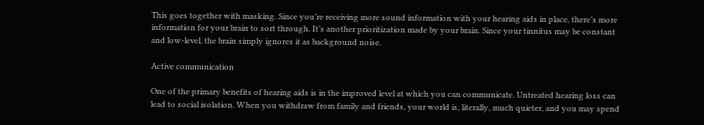This goes together with masking. Since you’re receiving more sound information with your hearing aids in place, there’s more information for your brain to sort through. It’s another prioritization made by your brain. Since your tinnitus may be constant and low-level, the brain simply ignores it as background noise.

Active communication

One of the primary benefits of hearing aids is in the improved level at which you can communicate. Untreated hearing loss can lead to social isolation. When you withdraw from family and friends, your world is, literally, much quieter, and you may spend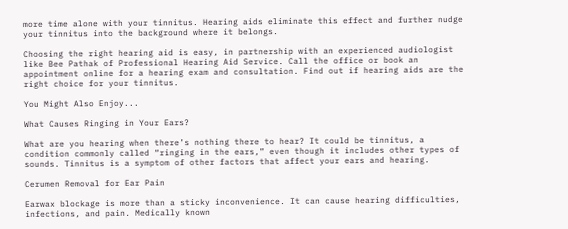more time alone with your tinnitus. Hearing aids eliminate this effect and further nudge your tinnitus into the background where it belongs.

Choosing the right hearing aid is easy, in partnership with an experienced audiologist like Bee Pathak of Professional Hearing Aid Service. Call the office or book an appointment online for a hearing exam and consultation. Find out if hearing aids are the right choice for your tinnitus.

You Might Also Enjoy...

What Causes Ringing in Your Ears?

What are you hearing when there’s nothing there to hear? It could be tinnitus, a condition commonly called “ringing in the ears,” even though it includes other types of sounds. Tinnitus is a symptom of other factors that affect your ears and hearing.

Cerumen Removal for Ear Pain

Earwax blockage is more than a sticky inconvenience. It can cause hearing difficulties, infections, and pain. Medically known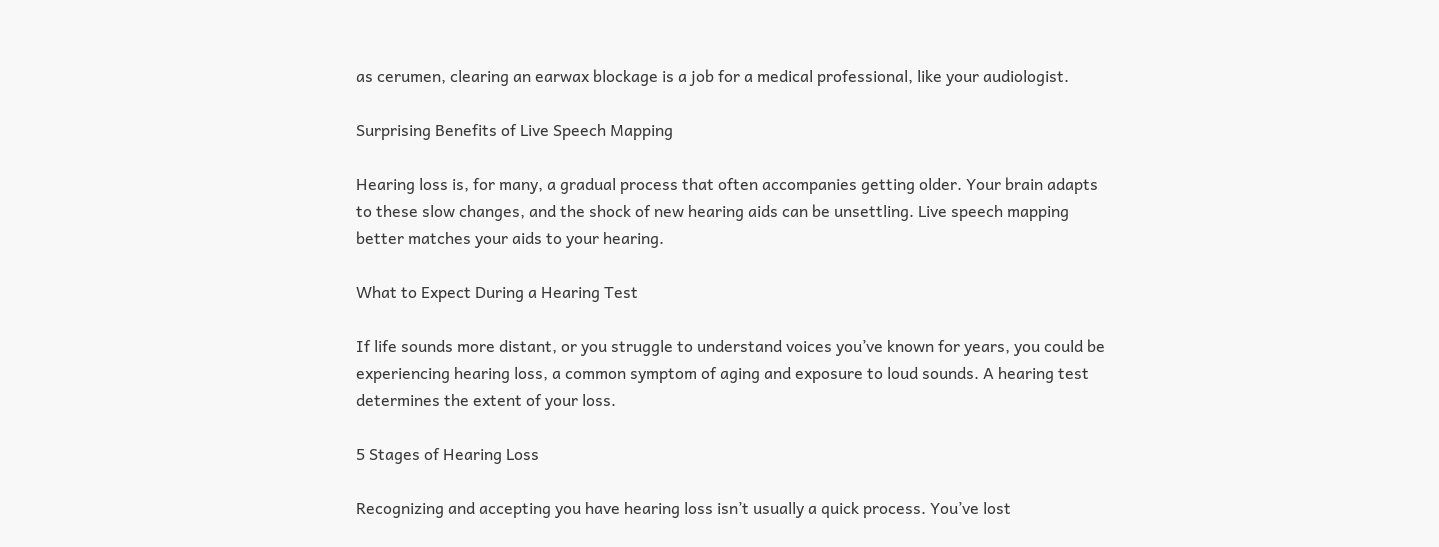as cerumen, clearing an earwax blockage is a job for a medical professional, like your audiologist.

Surprising Benefits of Live Speech Mapping

Hearing loss is, for many, a gradual process that often accompanies getting older. Your brain adapts to these slow changes, and the shock of new hearing aids can be unsettling. Live speech mapping better matches your aids to your hearing.

What to Expect During a Hearing Test

If life sounds more distant, or you struggle to understand voices you’ve known for years, you could be experiencing hearing loss, a common symptom of aging and exposure to loud sounds. A hearing test determines the extent of your loss.

5 Stages of Hearing Loss

Recognizing and accepting you have hearing loss isn’t usually a quick process. You’ve lost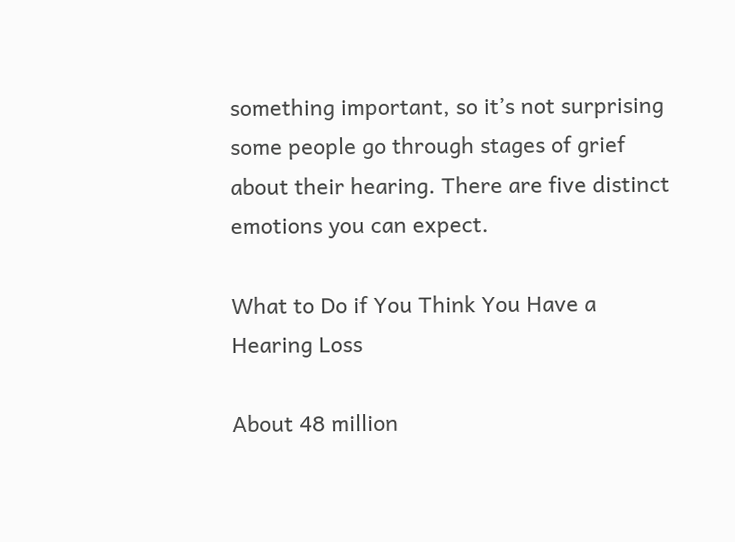something important, so it’s not surprising some people go through stages of grief about their hearing. There are five distinct emotions you can expect.

What to Do if You Think You Have a Hearing Loss

About 48 million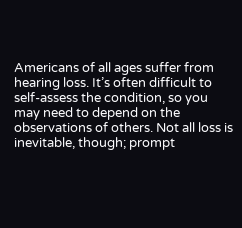Americans of all ages suffer from hearing loss. It’s often difficult to self-assess the condition, so you may need to depend on the observations of others. Not all loss is inevitable, though; prompt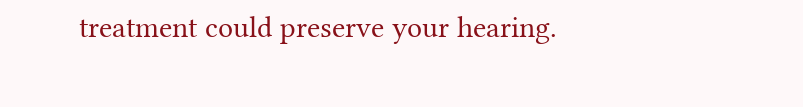treatment could preserve your hearing.